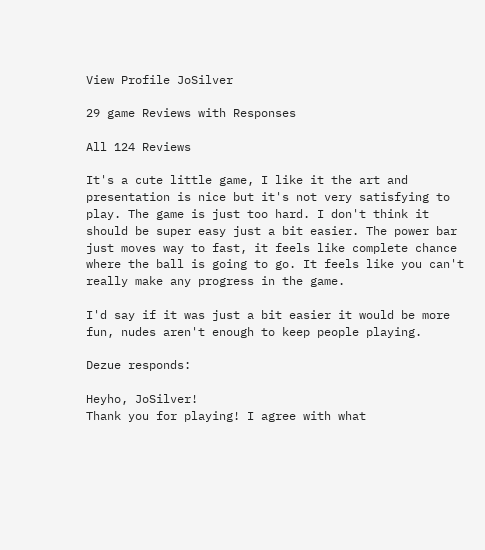View Profile JoSilver

29 game Reviews with Responses

All 124 Reviews

It's a cute little game, I like it the art and presentation is nice but it's not very satisfying to play. The game is just too hard. I don't think it should be super easy just a bit easier. The power bar just moves way to fast, it feels like complete chance where the ball is going to go. It feels like you can't really make any progress in the game.

I'd say if it was just a bit easier it would be more fun, nudes aren't enough to keep people playing.

Dezue responds:

Heyho, JoSilver!
Thank you for playing! I agree with what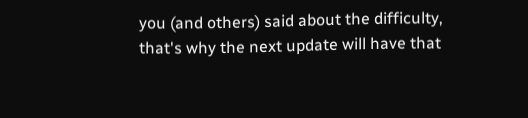you (and others) said about the difficulty, that's why the next update will have that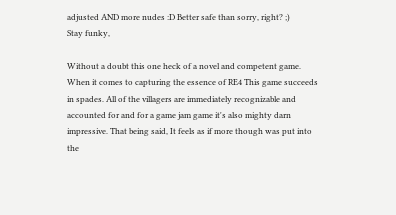adjusted AND more nudes :D Better safe than sorry, right? ;)
Stay funky,

Without a doubt this one heck of a novel and competent game. When it comes to capturing the essence of RE4 This game succeeds in spades. All of the villagers are immediately recognizable and accounted for and for a game jam game it's also mighty darn impressive. That being said, It feels as if more though was put into the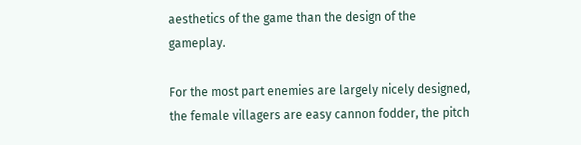aesthetics of the game than the design of the gameplay.

For the most part enemies are largely nicely designed, the female villagers are easy cannon fodder, the pitch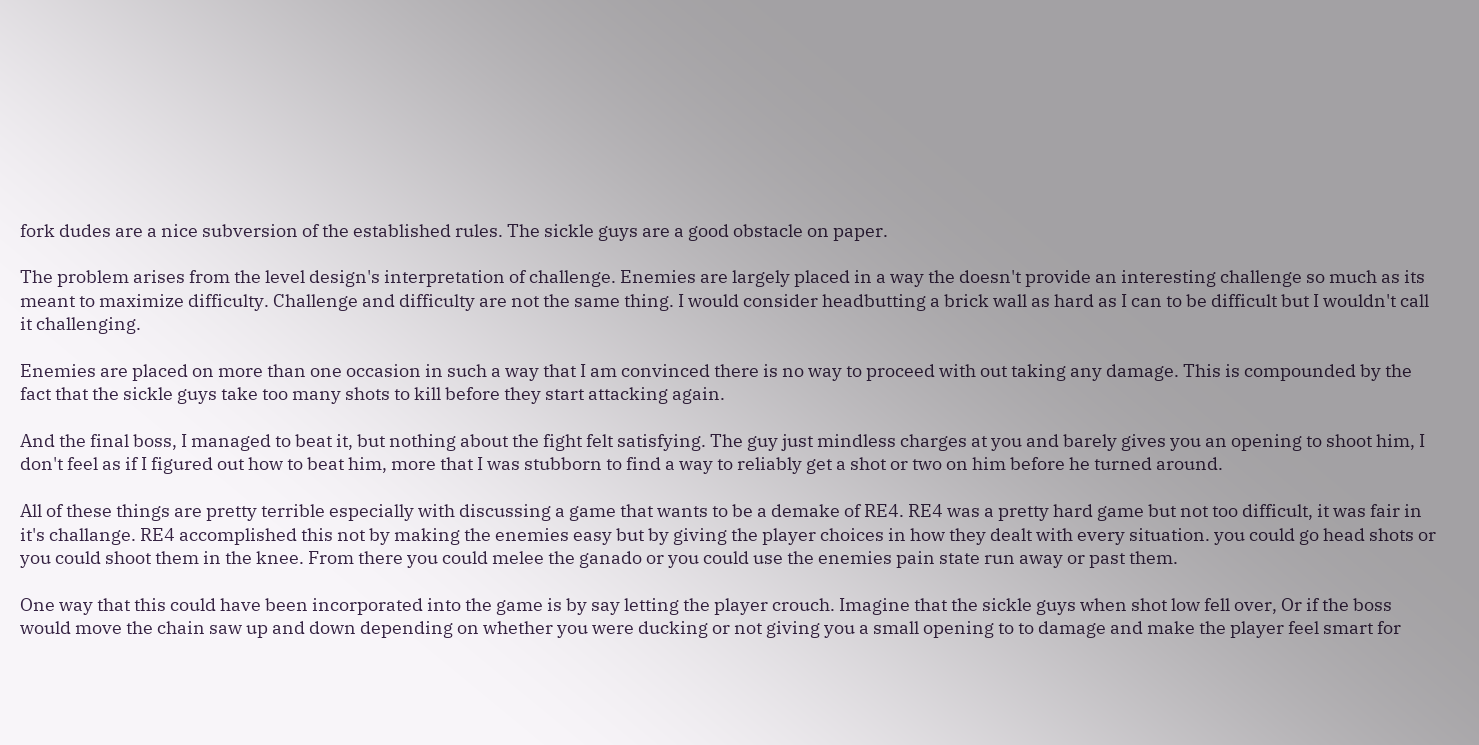fork dudes are a nice subversion of the established rules. The sickle guys are a good obstacle on paper.

The problem arises from the level design's interpretation of challenge. Enemies are largely placed in a way the doesn't provide an interesting challenge so much as its meant to maximize difficulty. Challenge and difficulty are not the same thing. I would consider headbutting a brick wall as hard as I can to be difficult but I wouldn't call it challenging.

Enemies are placed on more than one occasion in such a way that I am convinced there is no way to proceed with out taking any damage. This is compounded by the fact that the sickle guys take too many shots to kill before they start attacking again.

And the final boss, I managed to beat it, but nothing about the fight felt satisfying. The guy just mindless charges at you and barely gives you an opening to shoot him, I don't feel as if I figured out how to beat him, more that I was stubborn to find a way to reliably get a shot or two on him before he turned around.

All of these things are pretty terrible especially with discussing a game that wants to be a demake of RE4. RE4 was a pretty hard game but not too difficult, it was fair in it's challange. RE4 accomplished this not by making the enemies easy but by giving the player choices in how they dealt with every situation. you could go head shots or you could shoot them in the knee. From there you could melee the ganado or you could use the enemies pain state run away or past them.

One way that this could have been incorporated into the game is by say letting the player crouch. Imagine that the sickle guys when shot low fell over, Or if the boss would move the chain saw up and down depending on whether you were ducking or not giving you a small opening to to damage and make the player feel smart for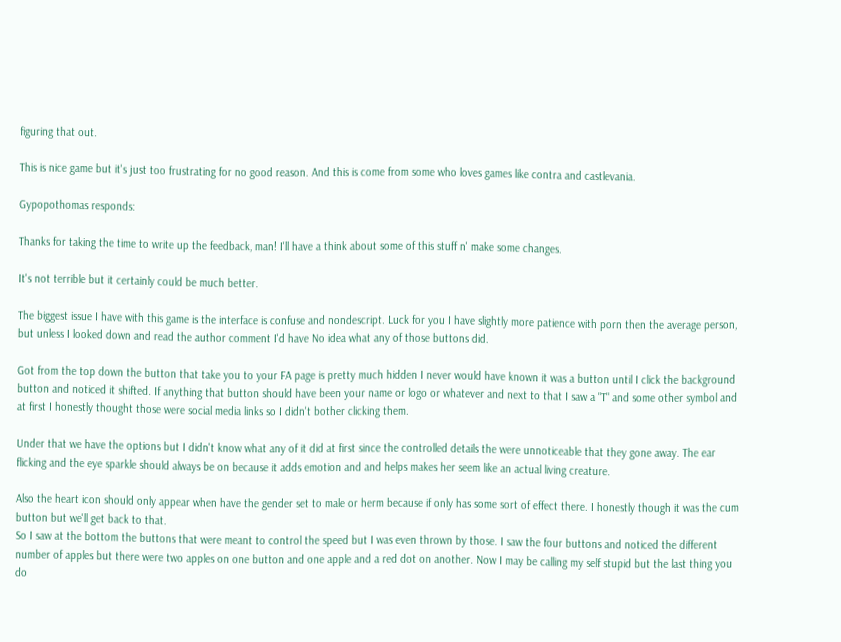figuring that out.

This is nice game but it's just too frustrating for no good reason. And this is come from some who loves games like contra and castlevania.

Gypopothomas responds:

Thanks for taking the time to write up the feedback, man! I'll have a think about some of this stuff n' make some changes.

It's not terrible but it certainly could be much better.

The biggest issue I have with this game is the interface is confuse and nondescript. Luck for you I have slightly more patience with porn then the average person, but unless I looked down and read the author comment I'd have No idea what any of those buttons did.

Got from the top down the button that take you to your FA page is pretty much hidden I never would have known it was a button until I click the background button and noticed it shifted. If anything that button should have been your name or logo or whatever and next to that I saw a "T" and some other symbol and at first I honestly thought those were social media links so I didn't bother clicking them.

Under that we have the options but I didn't know what any of it did at first since the controlled details the were unnoticeable that they gone away. The ear flicking and the eye sparkle should always be on because it adds emotion and and helps makes her seem like an actual living creature.

Also the heart icon should only appear when have the gender set to male or herm because if only has some sort of effect there. I honestly though it was the cum button but we'll get back to that.
So I saw at the bottom the buttons that were meant to control the speed but I was even thrown by those. I saw the four buttons and noticed the different number of apples but there were two apples on one button and one apple and a red dot on another. Now I may be calling my self stupid but the last thing you do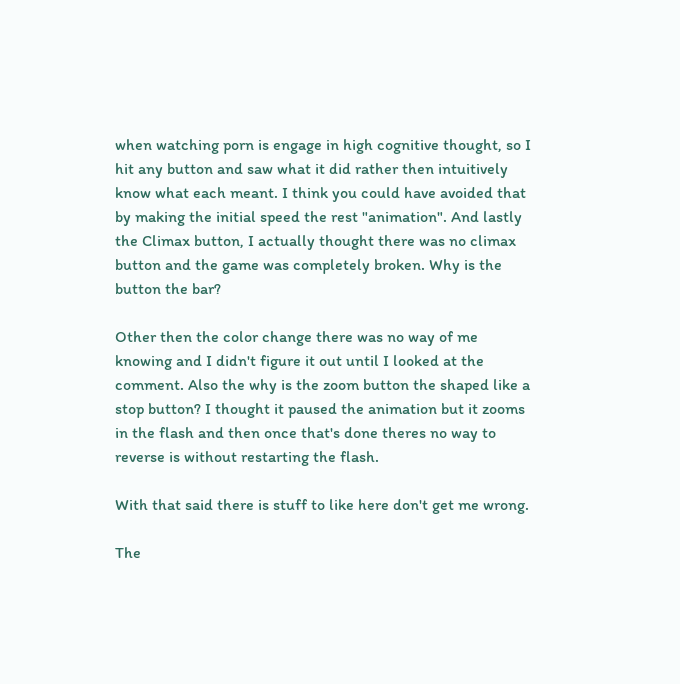when watching porn is engage in high cognitive thought, so I hit any button and saw what it did rather then intuitively know what each meant. I think you could have avoided that by making the initial speed the rest "animation". And lastly the Climax button, I actually thought there was no climax button and the game was completely broken. Why is the button the bar?

Other then the color change there was no way of me knowing and I didn't figure it out until I looked at the comment. Also the why is the zoom button the shaped like a stop button? I thought it paused the animation but it zooms in the flash and then once that's done theres no way to reverse is without restarting the flash.

With that said there is stuff to like here don't get me wrong.

The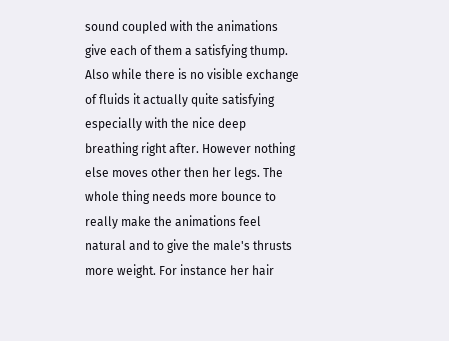sound coupled with the animations give each of them a satisfying thump. Also while there is no visible exchange of fluids it actually quite satisfying especially with the nice deep breathing right after. However nothing else moves other then her legs. The whole thing needs more bounce to really make the animations feel natural and to give the male's thrusts more weight. For instance her hair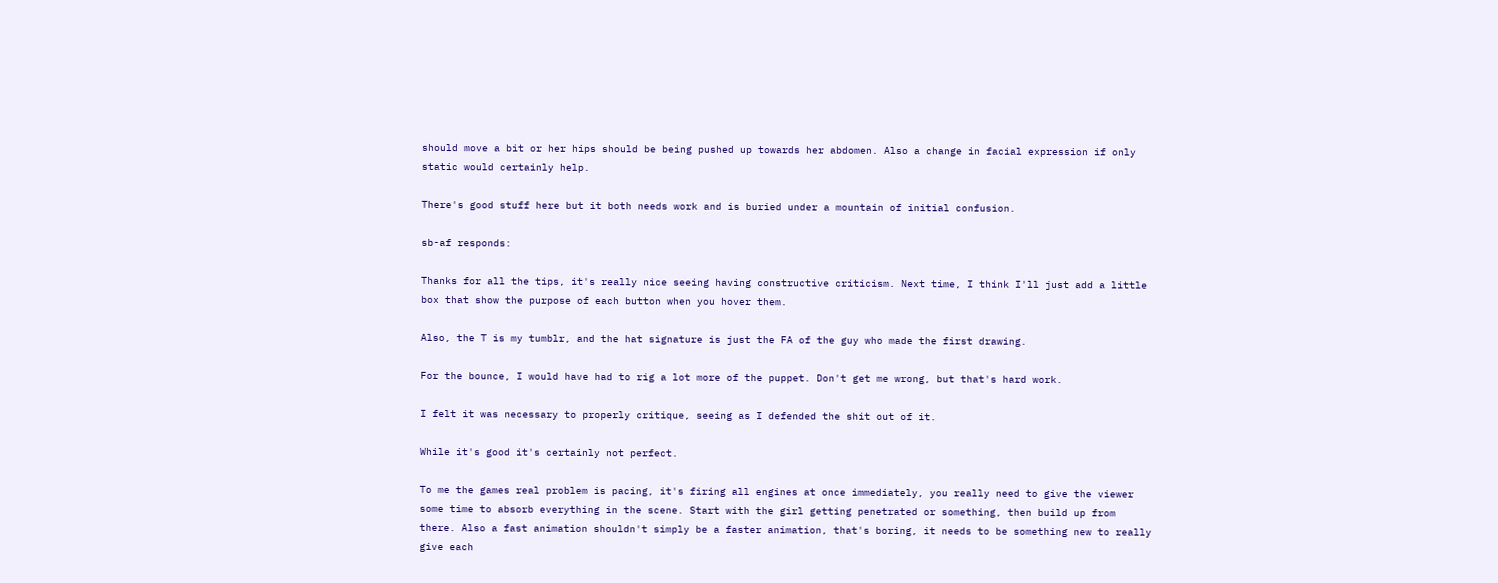should move a bit or her hips should be being pushed up towards her abdomen. Also a change in facial expression if only static would certainly help.

There's good stuff here but it both needs work and is buried under a mountain of initial confusion.

sb-af responds:

Thanks for all the tips, it's really nice seeing having constructive criticism. Next time, I think I'll just add a little box that show the purpose of each button when you hover them.

Also, the T is my tumblr, and the hat signature is just the FA of the guy who made the first drawing.

For the bounce, I would have had to rig a lot more of the puppet. Don't get me wrong, but that's hard work.

I felt it was necessary to properly critique, seeing as I defended the shit out of it.

While it's good it's certainly not perfect.

To me the games real problem is pacing, it's firing all engines at once immediately, you really need to give the viewer some time to absorb everything in the scene. Start with the girl getting penetrated or something, then build up from there. Also a fast animation shouldn't simply be a faster animation, that's boring, it needs to be something new to really give each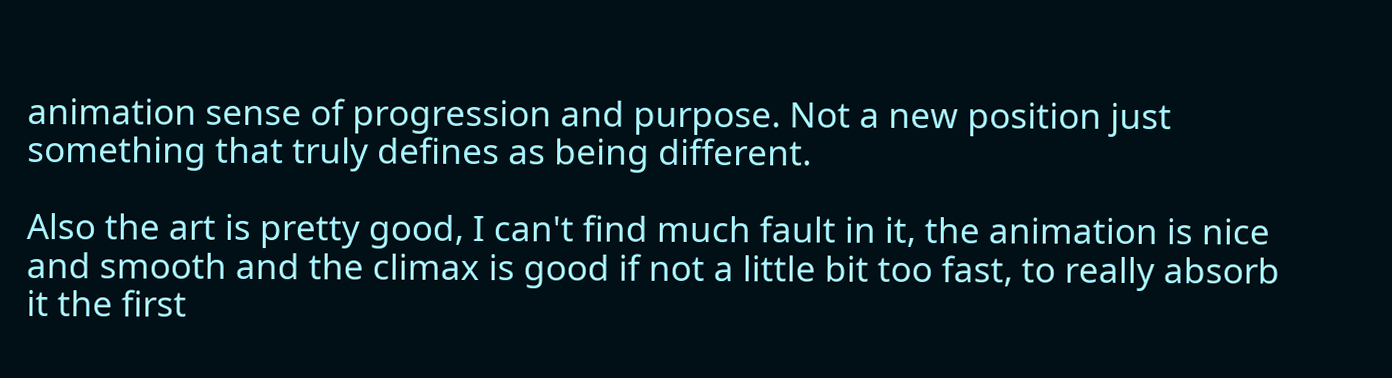animation sense of progression and purpose. Not a new position just something that truly defines as being different.

Also the art is pretty good, I can't find much fault in it, the animation is nice and smooth and the climax is good if not a little bit too fast, to really absorb it the first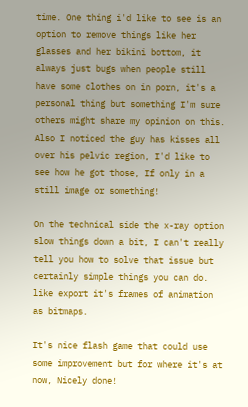time. One thing i'd like to see is an option to remove things like her glasses and her bikini bottom, it always just bugs when people still have some clothes on in porn, it's a personal thing but something I'm sure others might share my opinion on this. Also I noticed the guy has kisses all over his pelvic region, I'd like to see how he got those, If only in a still image or something!

On the technical side the x-ray option slow things down a bit, I can't really tell you how to solve that issue but certainly simple things you can do. like export it's frames of animation as bitmaps.

It's nice flash game that could use some improvement but for where it's at now, Nicely done!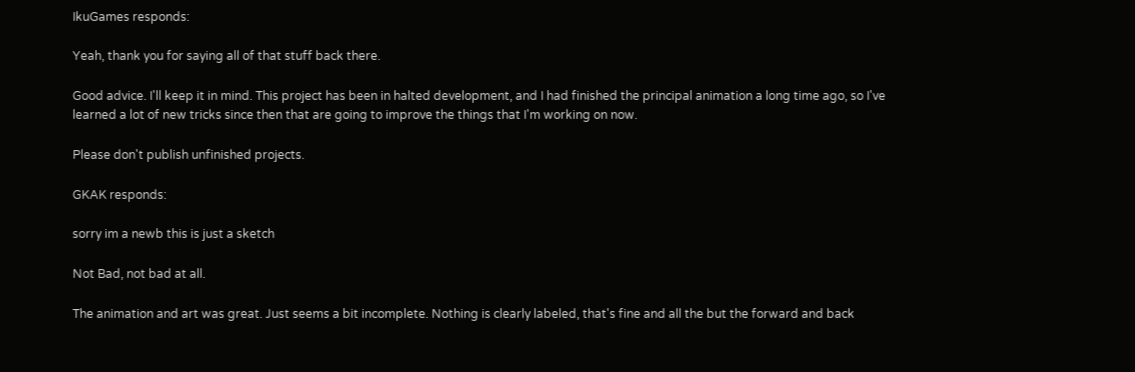IkuGames responds:

Yeah, thank you for saying all of that stuff back there.

Good advice. I'll keep it in mind. This project has been in halted development, and I had finished the principal animation a long time ago, so I've learned a lot of new tricks since then that are going to improve the things that I'm working on now.

Please don't publish unfinished projects.

GKAK responds:

sorry im a newb this is just a sketch

Not Bad, not bad at all.

The animation and art was great. Just seems a bit incomplete. Nothing is clearly labeled, that's fine and all the but the forward and back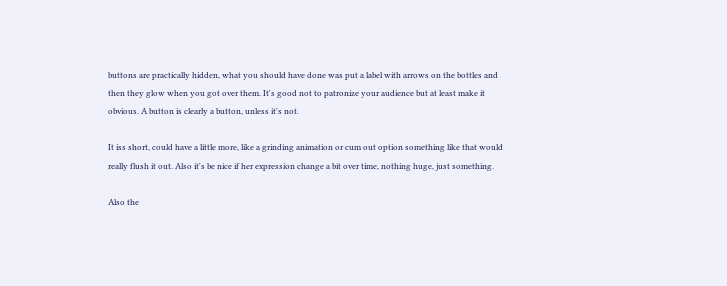buttons are practically hidden, what you should have done was put a label with arrows on the bottles and then they glow when you got over them. It's good not to patronize your audience but at least make it obvious. A button is clearly a button, unless it's not.

It iss short, could have a little more, like a grinding animation or cum out option something like that would really flush it out. Also it's be nice if her expression change a bit over time, nothing huge, just something.

Also the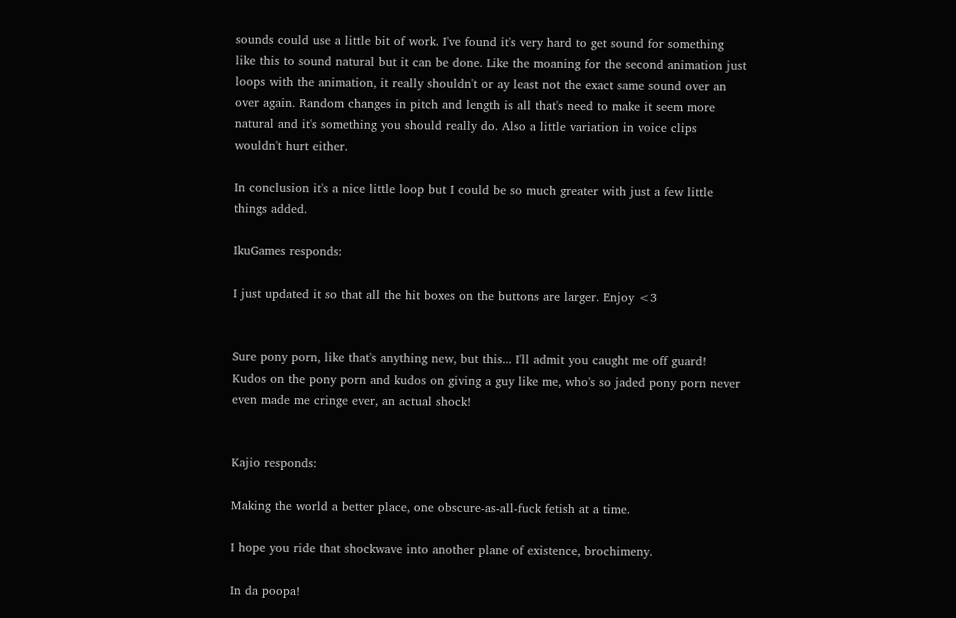sounds could use a little bit of work. I've found it's very hard to get sound for something like this to sound natural but it can be done. Like the moaning for the second animation just loops with the animation, it really shouldn't or ay least not the exact same sound over an over again. Random changes in pitch and length is all that's need to make it seem more natural and it's something you should really do. Also a little variation in voice clips wouldn't hurt either.

In conclusion it's a nice little loop but I could be so much greater with just a few little things added.

IkuGames responds:

I just updated it so that all the hit boxes on the buttons are larger. Enjoy <3


Sure pony porn, like that's anything new, but this... I'll admit you caught me off guard! Kudos on the pony porn and kudos on giving a guy like me, who's so jaded pony porn never even made me cringe ever, an actual shock!


Kajio responds:

Making the world a better place, one obscure-as-all-fuck fetish at a time.

I hope you ride that shockwave into another plane of existence, brochimeny.

In da poopa!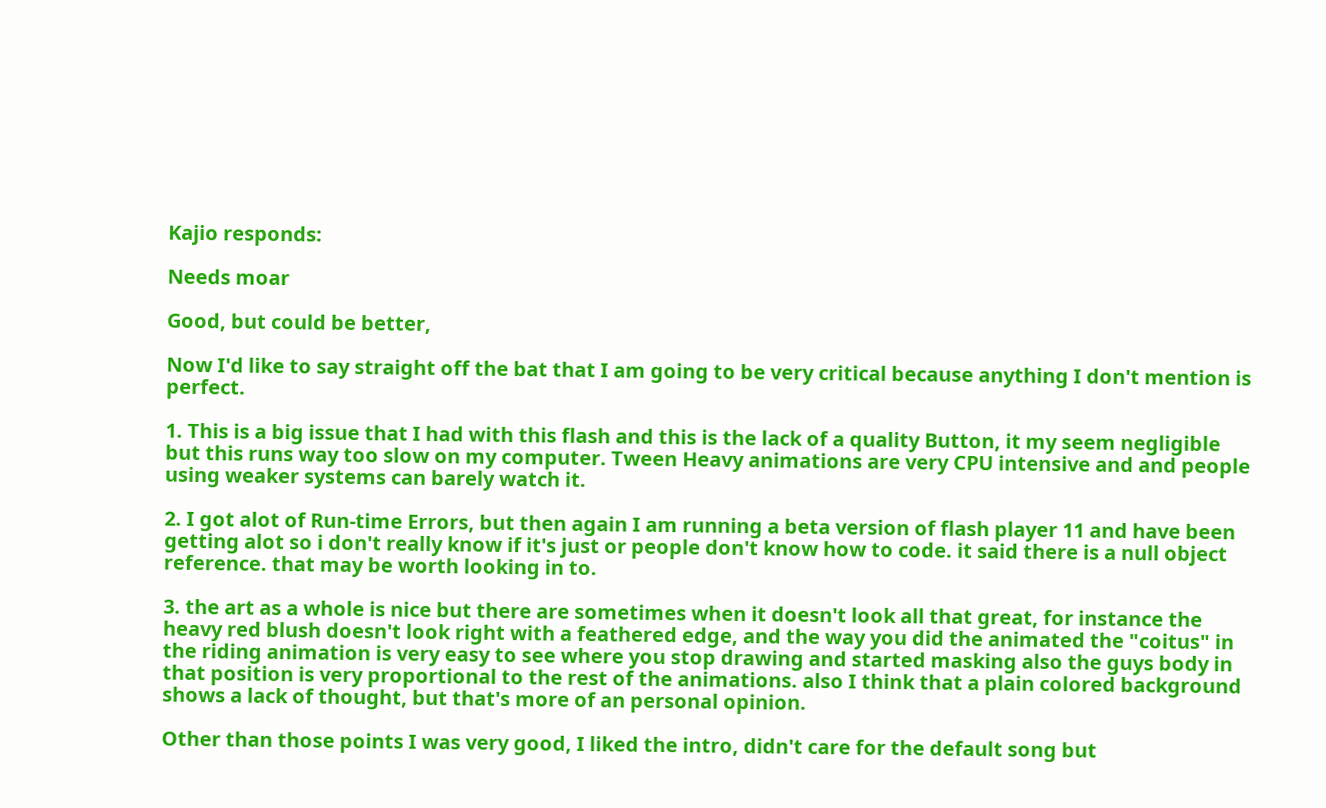Kajio responds:

Needs moar

Good, but could be better,

Now I'd like to say straight off the bat that I am going to be very critical because anything I don't mention is perfect.

1. This is a big issue that I had with this flash and this is the lack of a quality Button, it my seem negligible but this runs way too slow on my computer. Tween Heavy animations are very CPU intensive and and people using weaker systems can barely watch it.

2. I got alot of Run-time Errors, but then again I am running a beta version of flash player 11 and have been getting alot so i don't really know if it's just or people don't know how to code. it said there is a null object reference. that may be worth looking in to.

3. the art as a whole is nice but there are sometimes when it doesn't look all that great, for instance the heavy red blush doesn't look right with a feathered edge, and the way you did the animated the "coitus" in the riding animation is very easy to see where you stop drawing and started masking also the guys body in that position is very proportional to the rest of the animations. also I think that a plain colored background shows a lack of thought, but that's more of an personal opinion.

Other than those points I was very good, I liked the intro, didn't care for the default song but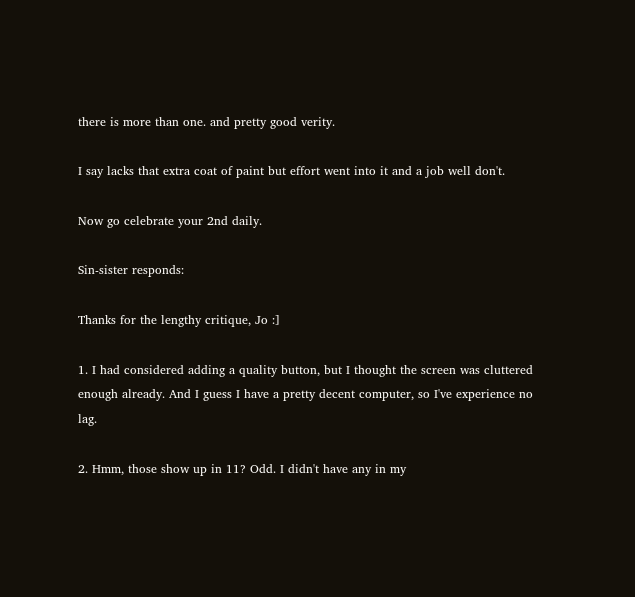there is more than one. and pretty good verity.

I say lacks that extra coat of paint but effort went into it and a job well don't.

Now go celebrate your 2nd daily.

Sin-sister responds:

Thanks for the lengthy critique, Jo :]

1. I had considered adding a quality button, but I thought the screen was cluttered enough already. And I guess I have a pretty decent computer, so I've experience no lag.

2. Hmm, those show up in 11? Odd. I didn't have any in my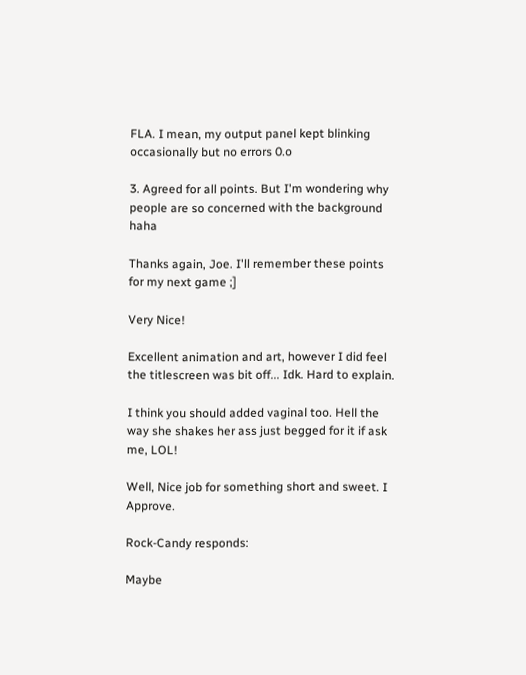FLA. I mean, my output panel kept blinking occasionally but no errors 0.o

3. Agreed for all points. But I'm wondering why people are so concerned with the background haha

Thanks again, Joe. I'll remember these points for my next game ;]

Very Nice!

Excellent animation and art, however I did feel the titlescreen was bit off... Idk. Hard to explain.

I think you should added vaginal too. Hell the way she shakes her ass just begged for it if ask me, LOL!

Well, Nice job for something short and sweet. I Approve.

Rock-Candy responds:

Maybe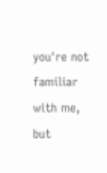you're not familiar with me, but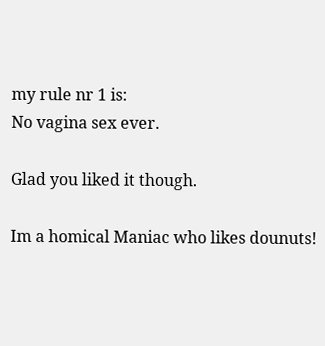my rule nr 1 is:
No vagina sex ever.

Glad you liked it though.

Im a homical Maniac who likes dounuts!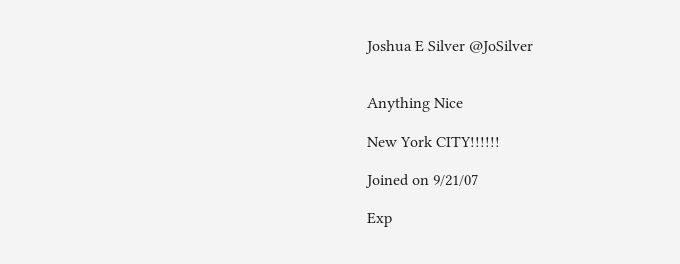Joshua E Silver @JoSilver


Anything Nice

New York CITY!!!!!!

Joined on 9/21/07

Exp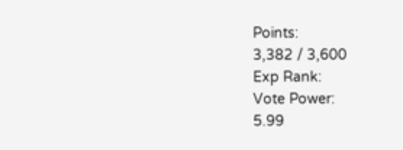Points:
3,382 / 3,600
Exp Rank:
Vote Power:
5.99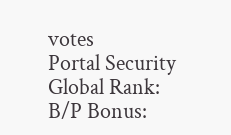votes
Portal Security
Global Rank:
B/P Bonus: